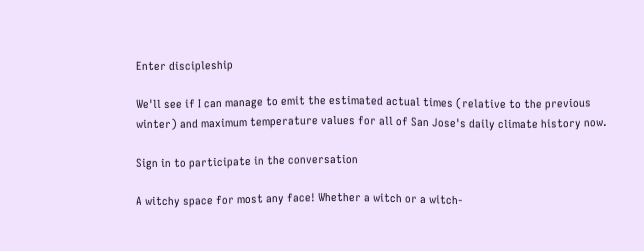Enter discipleship

We'll see if I can manage to emit the estimated actual times (relative to the previous winter) and maximum temperature values for all of San Jose's daily climate history now.

Sign in to participate in the conversation

A witchy space for most any face! Whether a witch or a witch-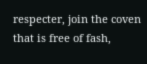respecter, join the coven that is free of fash,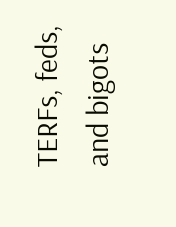TERFs, feds, and bigots